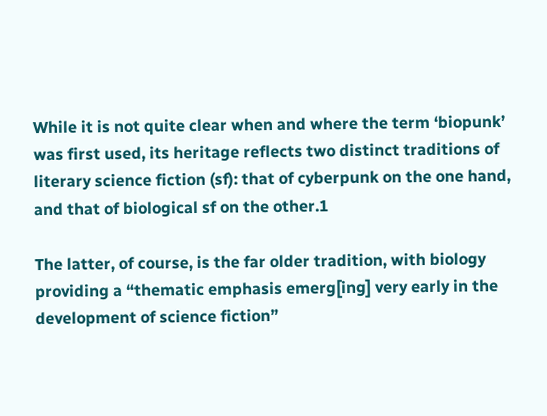While it is not quite clear when and where the term ‘biopunk’ was first used, its heritage reflects two distinct traditions of literary science fiction (sf): that of cyberpunk on the one hand, and that of biological sf on the other.1

The latter, of course, is the far older tradition, with biology providing a “thematic emphasis emerg[ing] very early in the development of science fiction”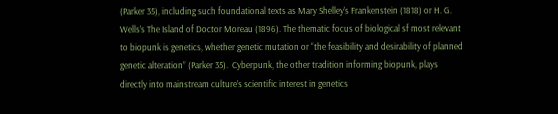(Parker 35), including such foundational texts as Mary Shelley’s Frankenstein (1818) or H. G. Wells’s The Island of Doctor Moreau (1896). The thematic focus of biological sf most relevant to biopunk is genetics, whether genetic mutation or “the feasibility and desirability of planned genetic alteration” (Parker 35).  Cyberpunk, the other tradition informing biopunk, plays directly into mainstream culture’s scientific interest in genetics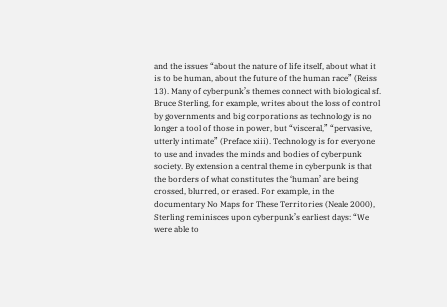and the issues “about the nature of life itself, about what it is to be human, about the future of the human race” (Reiss 13). Many of cyberpunk’s themes connect with biological sf. Bruce Sterling, for example, writes about the loss of control by governments and big corporations as technology is no longer a tool of those in power, but “visceral,” “pervasive, utterly intimate” (Preface xiii). Technology is for everyone to use and invades the minds and bodies of cyberpunk society. By extension a central theme in cyberpunk is that the borders of what constitutes the ‘human’ are being crossed, blurred, or erased. For example, in the documentary No Maps for These Territories (Neale 2000), Sterling reminisces upon cyberpunk’s earliest days: “We were able to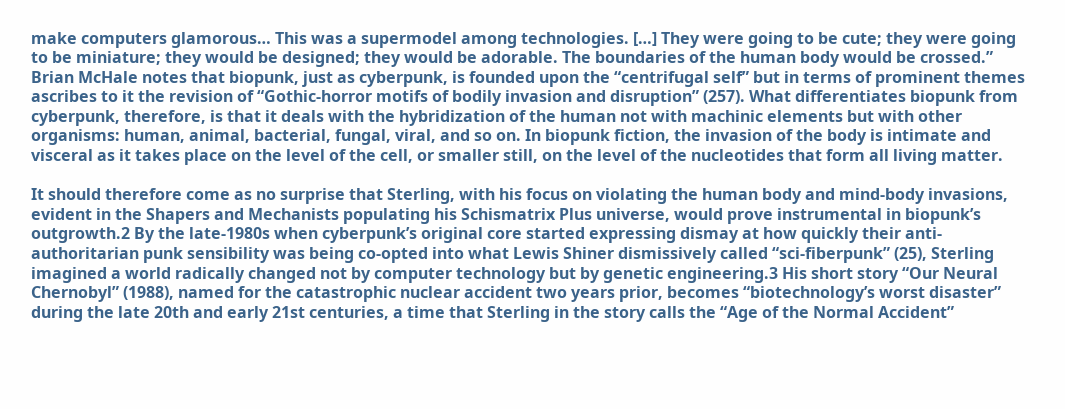make computers glamorous… This was a supermodel among technologies. […] They were going to be cute; they were going to be miniature; they would be designed; they would be adorable. The boundaries of the human body would be crossed.” Brian McHale notes that biopunk, just as cyberpunk, is founded upon the “centrifugal self” but in terms of prominent themes ascribes to it the revision of “Gothic-horror motifs of bodily invasion and disruption” (257). What differentiates biopunk from cyberpunk, therefore, is that it deals with the hybridization of the human not with machinic elements but with other organisms: human, animal, bacterial, fungal, viral, and so on. In biopunk fiction, the invasion of the body is intimate and visceral as it takes place on the level of the cell, or smaller still, on the level of the nucleotides that form all living matter.

It should therefore come as no surprise that Sterling, with his focus on violating the human body and mind-body invasions, evident in the Shapers and Mechanists populating his Schismatrix Plus universe, would prove instrumental in biopunk’s outgrowth.2 By the late-1980s when cyberpunk’s original core started expressing dismay at how quickly their anti-authoritarian punk sensibility was being co-opted into what Lewis Shiner dismissively called “sci-fiberpunk” (25), Sterling imagined a world radically changed not by computer technology but by genetic engineering.3 His short story “Our Neural Chernobyl” (1988), named for the catastrophic nuclear accident two years prior, becomes “biotechnology’s worst disaster” during the late 20th and early 21st centuries, a time that Sterling in the story calls the “Age of the Normal Accident”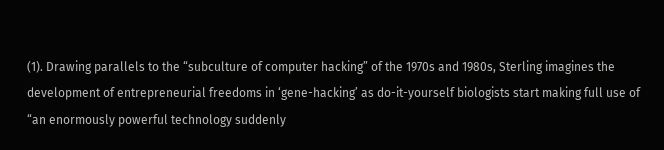(1). Drawing parallels to the “subculture of computer hacking” of the 1970s and 1980s, Sterling imagines the development of entrepreneurial freedoms in ‘gene-hacking’ as do-it-yourself biologists start making full use of “an enormously powerful technology suddenly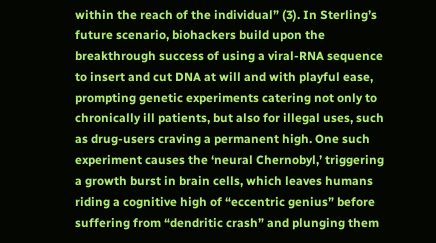within the reach of the individual” (3). In Sterling’s future scenario, biohackers build upon the breakthrough success of using a viral-RNA sequence to insert and cut DNA at will and with playful ease, prompting genetic experiments catering not only to chronically ill patients, but also for illegal uses, such as drug-users craving a permanent high. One such experiment causes the ‘neural Chernobyl,’ triggering a growth burst in brain cells, which leaves humans riding a cognitive high of “eccentric genius” before suffering from “dendritic crash” and plunging them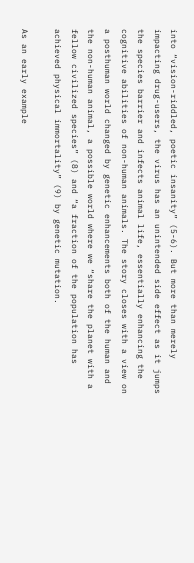into “vision-riddled, poetic insanity” (5-6). But more than merely impacting drug-users, the virus has an unintended side effect as it jumps the species barrier and infects animal life, essentially enhancing the cognitive abilities of non-human animals. The story closes with a view on a posthuman world changed by genetic enhancements both of the human and the non-human animal, a possible world where we “share the planet with a fellow civilized species” (8) and “a fraction of the population has achieved physical immortality” (9) by genetic mutation.

As an early example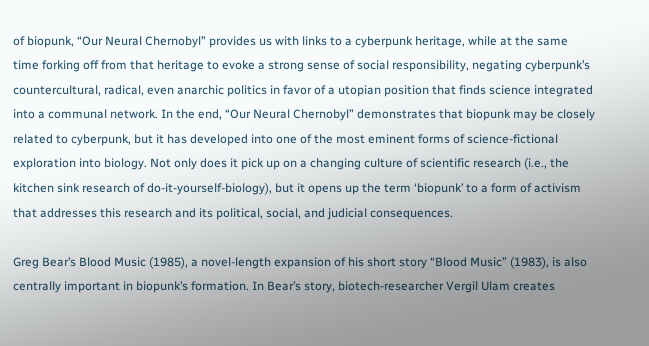of biopunk, “Our Neural Chernobyl” provides us with links to a cyberpunk heritage, while at the same time forking off from that heritage to evoke a strong sense of social responsibility, negating cyberpunk’s countercultural, radical, even anarchic politics in favor of a utopian position that finds science integrated into a communal network. In the end, “Our Neural Chernobyl” demonstrates that biopunk may be closely related to cyberpunk, but it has developed into one of the most eminent forms of science-fictional exploration into biology. Not only does it pick up on a changing culture of scientific research (i.e., the kitchen sink research of do-it-yourself-biology), but it opens up the term ‘biopunk’ to a form of activism that addresses this research and its political, social, and judicial consequences.

Greg Bear’s Blood Music (1985), a novel-length expansion of his short story “Blood Music” (1983), is also centrally important in biopunk’s formation. In Bear’s story, biotech-researcher Vergil Ulam creates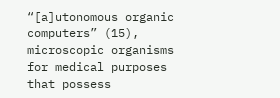“[a]utonomous organic computers” (15), microscopic organisms for medical purposes that possess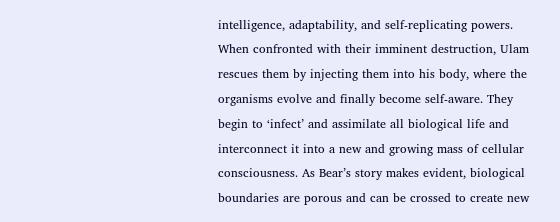intelligence, adaptability, and self-replicating powers. When confronted with their imminent destruction, Ulam rescues them by injecting them into his body, where the organisms evolve and finally become self-aware. They begin to ‘infect’ and assimilate all biological life and interconnect it into a new and growing mass of cellular consciousness. As Bear’s story makes evident, biological boundaries are porous and can be crossed to create new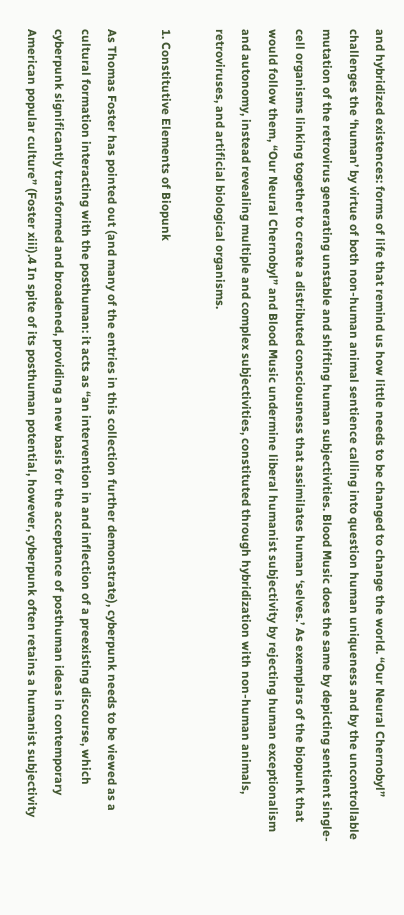and hybridized existences: forms of life that remind us how little needs to be changed to change the world. “Our Neural Chernobyl” challenges the ‘human’ by virtue of both non-human animal sentience calling into question human uniqueness and by the uncontrollable mutation of the retrovirus generating unstable and shifting human subjectivities. Blood Music does the same by depicting sentient single-cell organisms linking together to create a distributed consciousness that assimilates human ‘selves.’ As exemplars of the biopunk that would follow them, “Our Neural Chernobyl” and Blood Music undermine liberal humanist subjectivity by rejecting human exceptionalism and autonomy, instead revealing multiple and complex subjectivities, constituted through hybridization with non-human animals, retroviruses, and artificial biological organisms.

1. Constitutive Elements of Biopunk

As Thomas Foster has pointed out (and many of the entries in this collection further demonstrate), cyberpunk needs to be viewed as a cultural formation interacting with the posthuman: it acts as “an intervention in and inflection of a preexisting discourse, which cyberpunk significantly transformed and broadened, providing a new basis for the acceptance of posthuman ideas in contemporary American popular culture” (Foster xiii).4 In spite of its posthuman potential, however, cyberpunk often retains a humanist subjectivity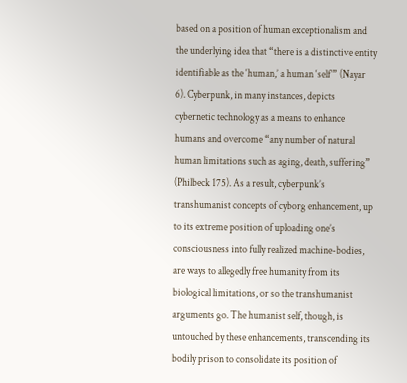based on a position of human exceptionalism and the underlying idea that “there is a distinctive entity identifiable as the ‘human,’ a human ‘self’” (Nayar 6). Cyberpunk, in many instances, depicts cybernetic technology as a means to enhance humans and overcome “any number of natural human limitations such as aging, death, suffering” (Philbeck 175). As a result, cyberpunk’s transhumanist concepts of cyborg enhancement, up to its extreme position of uploading one’s consciousness into fully realized machine-bodies, are ways to allegedly free humanity from its biological limitations, or so the transhumanist arguments go. The humanist self, though, is untouched by these enhancements, transcending its bodily prison to consolidate its position of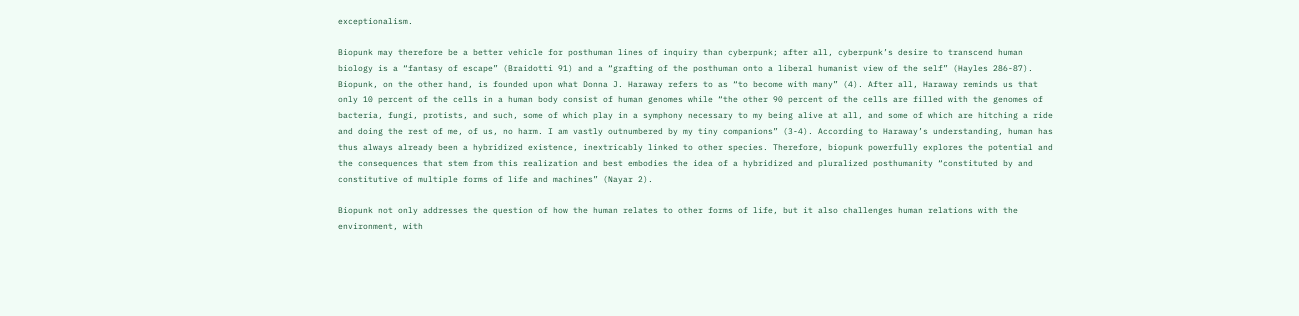exceptionalism.

Biopunk may therefore be a better vehicle for posthuman lines of inquiry than cyberpunk; after all, cyberpunk’s desire to transcend human biology is a “fantasy of escape” (Braidotti 91) and a “grafting of the posthuman onto a liberal humanist view of the self” (Hayles 286-87). Biopunk, on the other hand, is founded upon what Donna J. Haraway refers to as “to become with many” (4). After all, Haraway reminds us that only 10 percent of the cells in a human body consist of human genomes while “the other 90 percent of the cells are filled with the genomes of bacteria, fungi, protists, and such, some of which play in a symphony necessary to my being alive at all, and some of which are hitching a ride and doing the rest of me, of us, no harm. I am vastly outnumbered by my tiny companions” (3-4). According to Haraway’s understanding, human has thus always already been a hybridized existence, inextricably linked to other species. Therefore, biopunk powerfully explores the potential and the consequences that stem from this realization and best embodies the idea of a hybridized and pluralized posthumanity “constituted by and constitutive of multiple forms of life and machines” (Nayar 2).

Biopunk not only addresses the question of how the human relates to other forms of life, but it also challenges human relations with the environment, with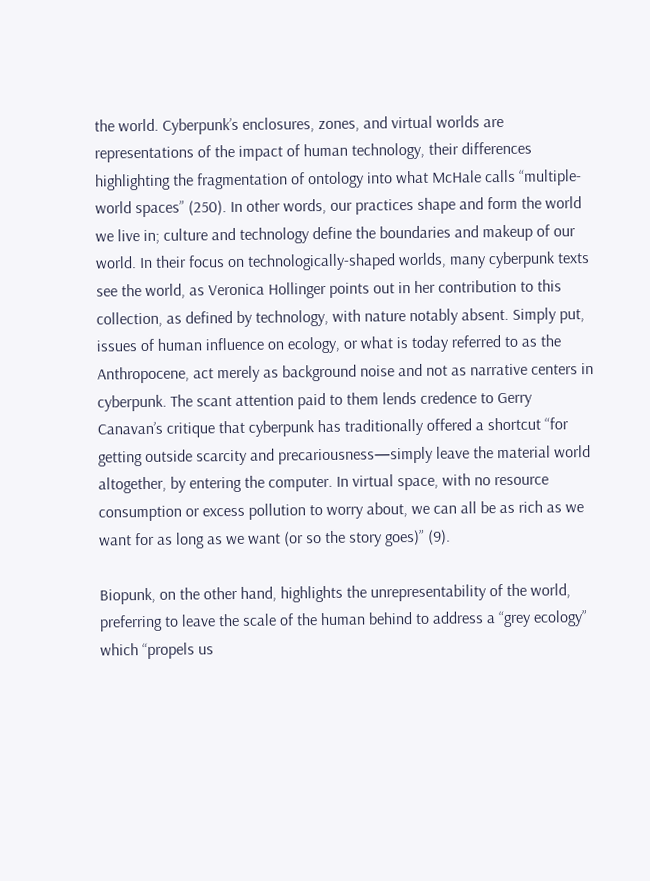the world. Cyberpunk’s enclosures, zones, and virtual worlds are representations of the impact of human technology, their differences highlighting the fragmentation of ontology into what McHale calls “multiple-world spaces” (250). In other words, our practices shape and form the world we live in; culture and technology define the boundaries and makeup of our world. In their focus on technologically-shaped worlds, many cyberpunk texts see the world, as Veronica Hollinger points out in her contribution to this collection, as defined by technology, with nature notably absent. Simply put, issues of human influence on ecology, or what is today referred to as the Anthropocene, act merely as background noise and not as narrative centers in cyberpunk. The scant attention paid to them lends credence to Gerry Canavan’s critique that cyberpunk has traditionally offered a shortcut “for getting outside scarcity and precariousness—simply leave the material world altogether, by entering the computer. In virtual space, with no resource consumption or excess pollution to worry about, we can all be as rich as we want for as long as we want (or so the story goes)” (9).

Biopunk, on the other hand, highlights the unrepresentability of the world, preferring to leave the scale of the human behind to address a “grey ecology” which “propels us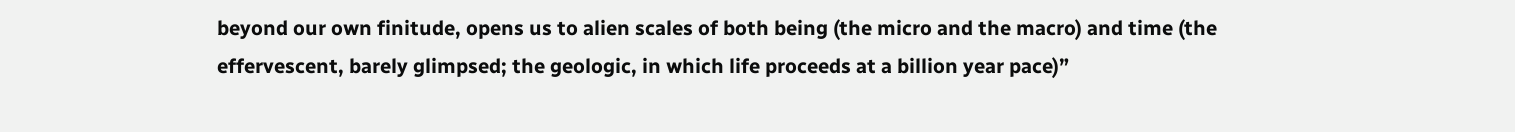beyond our own finitude, opens us to alien scales of both being (the micro and the macro) and time (the effervescent, barely glimpsed; the geologic, in which life proceeds at a billion year pace)”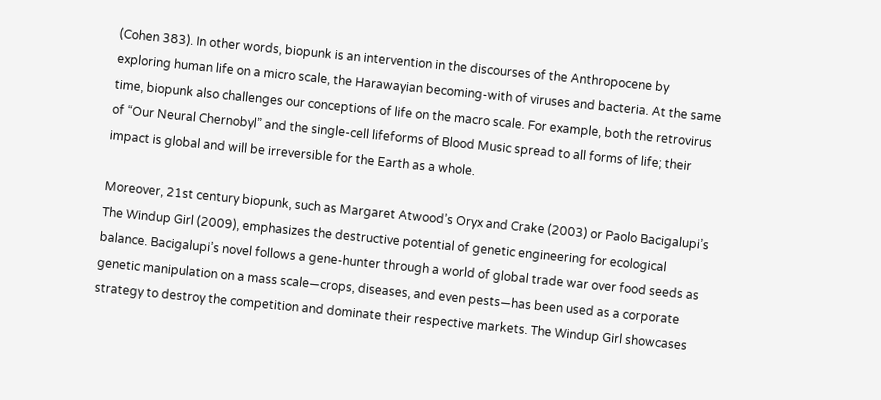(Cohen 383). In other words, biopunk is an intervention in the discourses of the Anthropocene by exploring human life on a micro scale, the Harawayian becoming-with of viruses and bacteria. At the same time, biopunk also challenges our conceptions of life on the macro scale. For example, both the retrovirus of “Our Neural Chernobyl” and the single-cell lifeforms of Blood Music spread to all forms of life; their impact is global and will be irreversible for the Earth as a whole.

Moreover, 21st century biopunk, such as Margaret Atwood’s Oryx and Crake (2003) or Paolo Bacigalupi’s The Windup Girl (2009), emphasizes the destructive potential of genetic engineering for ecological balance. Bacigalupi’s novel follows a gene-hunter through a world of global trade war over food seeds as genetic manipulation on a mass scale—crops, diseases, and even pests—has been used as a corporate strategy to destroy the competition and dominate their respective markets. The Windup Girl showcases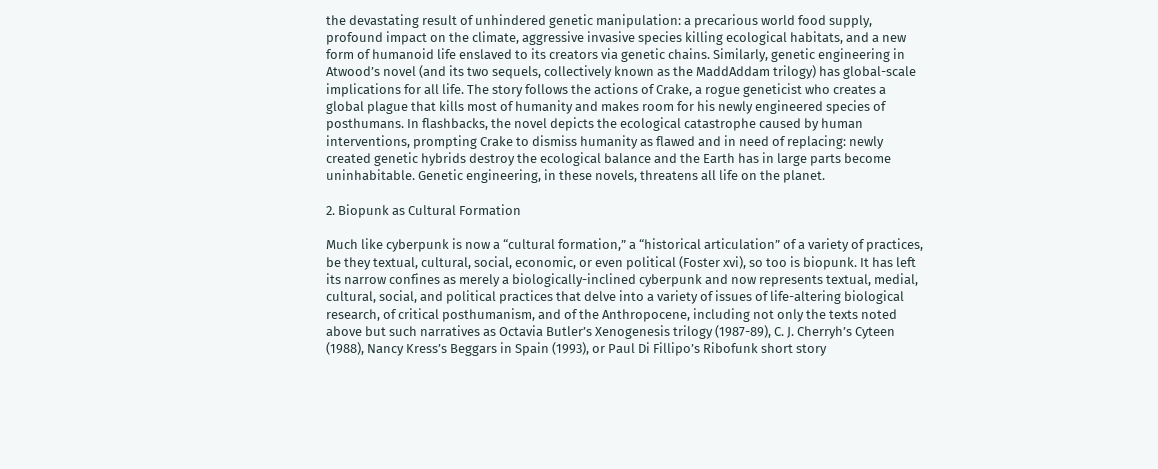the devastating result of unhindered genetic manipulation: a precarious world food supply, profound impact on the climate, aggressive invasive species killing ecological habitats, and a new form of humanoid life enslaved to its creators via genetic chains. Similarly, genetic engineering in Atwood’s novel (and its two sequels, collectively known as the MaddAddam trilogy) has global-scale implications for all life. The story follows the actions of Crake, a rogue geneticist who creates a global plague that kills most of humanity and makes room for his newly engineered species of posthumans. In flashbacks, the novel depicts the ecological catastrophe caused by human interventions, prompting Crake to dismiss humanity as flawed and in need of replacing: newly created genetic hybrids destroy the ecological balance and the Earth has in large parts become uninhabitable. Genetic engineering, in these novels, threatens all life on the planet.

2. Biopunk as Cultural Formation

Much like cyberpunk is now a “cultural formation,” a “historical articulation” of a variety of practices, be they textual, cultural, social, economic, or even political (Foster xvi), so too is biopunk. It has left its narrow confines as merely a biologically-inclined cyberpunk and now represents textual, medial, cultural, social, and political practices that delve into a variety of issues of life-altering biological research, of critical posthumanism, and of the Anthropocene, including not only the texts noted above but such narratives as Octavia Butler’s Xenogenesis trilogy (1987-89), C. J. Cherryh’s Cyteen (1988), Nancy Kress’s Beggars in Spain (1993), or Paul Di Fillipo’s Ribofunk short story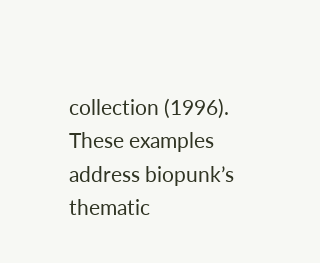collection (1996). These examples address biopunk’s thematic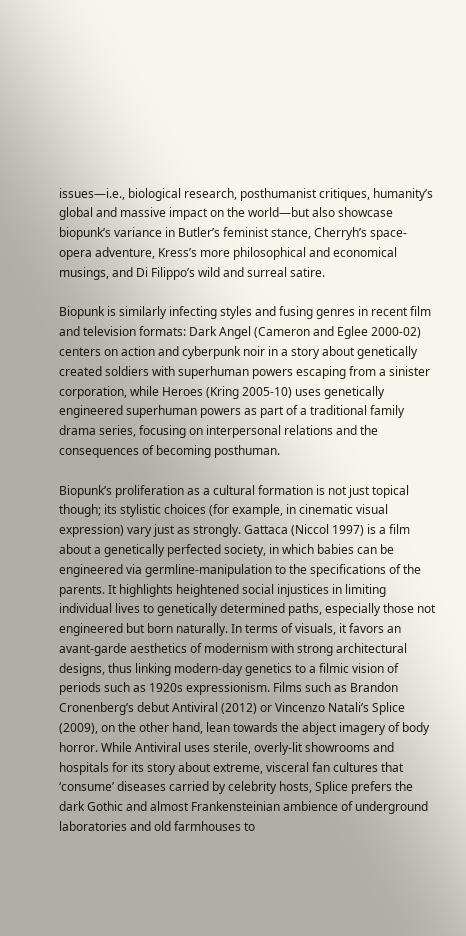issues—i.e., biological research, posthumanist critiques, humanity’s global and massive impact on the world—but also showcase biopunk’s variance in Butler’s feminist stance, Cherryh’s space-opera adventure, Kress’s more philosophical and economical musings, and Di Filippo’s wild and surreal satire.

Biopunk is similarly infecting styles and fusing genres in recent film and television formats: Dark Angel (Cameron and Eglee 2000-02) centers on action and cyberpunk noir in a story about genetically created soldiers with superhuman powers escaping from a sinister corporation, while Heroes (Kring 2005-10) uses genetically engineered superhuman powers as part of a traditional family drama series, focusing on interpersonal relations and the consequences of becoming posthuman.

Biopunk’s proliferation as a cultural formation is not just topical though; its stylistic choices (for example, in cinematic visual expression) vary just as strongly. Gattaca (Niccol 1997) is a film about a genetically perfected society, in which babies can be engineered via germline-manipulation to the specifications of the parents. It highlights heightened social injustices in limiting individual lives to genetically determined paths, especially those not engineered but born naturally. In terms of visuals, it favors an avant-garde aesthetics of modernism with strong architectural designs, thus linking modern-day genetics to a filmic vision of periods such as 1920s expressionism. Films such as Brandon Cronenberg’s debut Antiviral (2012) or Vincenzo Natali’s Splice (2009), on the other hand, lean towards the abject imagery of body horror. While Antiviral uses sterile, overly-lit showrooms and hospitals for its story about extreme, visceral fan cultures that ‘consume’ diseases carried by celebrity hosts, Splice prefers the dark Gothic and almost Frankensteinian ambience of underground laboratories and old farmhouses to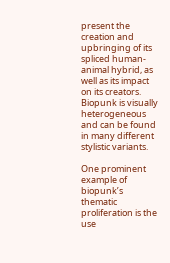present the creation and upbringing of its spliced human-animal hybrid, as well as its impact on its creators. Biopunk is visually heterogeneous and can be found in many different stylistic variants.

One prominent example of biopunk’s thematic proliferation is the use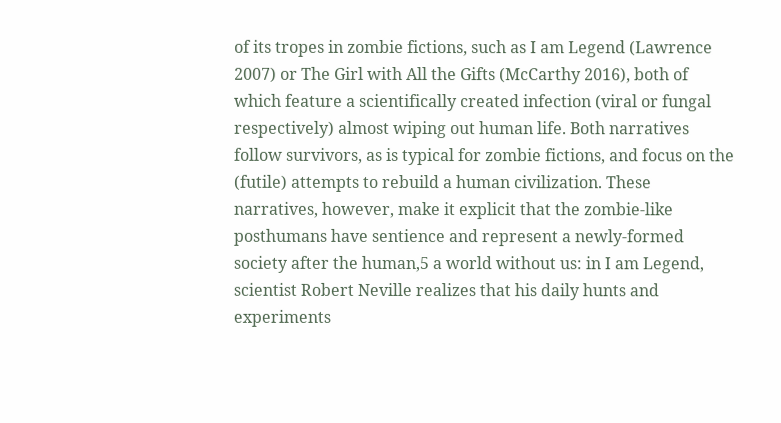of its tropes in zombie fictions, such as I am Legend (Lawrence 2007) or The Girl with All the Gifts (McCarthy 2016), both of which feature a scientifically created infection (viral or fungal respectively) almost wiping out human life. Both narratives follow survivors, as is typical for zombie fictions, and focus on the (futile) attempts to rebuild a human civilization. These narratives, however, make it explicit that the zombie-like posthumans have sentience and represent a newly-formed society after the human,5 a world without us: in I am Legend, scientist Robert Neville realizes that his daily hunts and experiments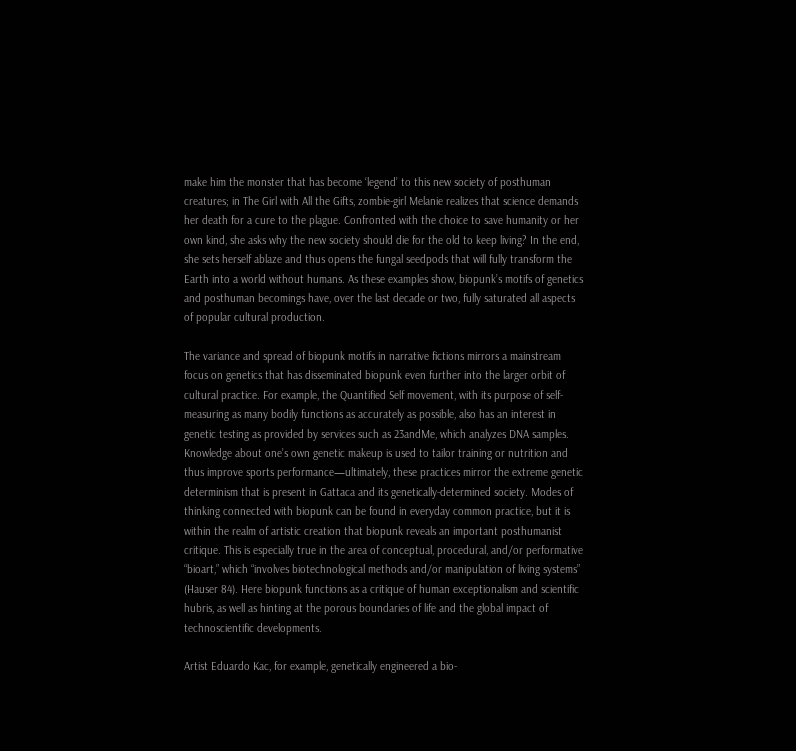make him the monster that has become ‘legend’ to this new society of posthuman creatures; in The Girl with All the Gifts, zombie-girl Melanie realizes that science demands her death for a cure to the plague. Confronted with the choice to save humanity or her own kind, she asks why the new society should die for the old to keep living? In the end, she sets herself ablaze and thus opens the fungal seedpods that will fully transform the Earth into a world without humans. As these examples show, biopunk’s motifs of genetics and posthuman becomings have, over the last decade or two, fully saturated all aspects of popular cultural production.

The variance and spread of biopunk motifs in narrative fictions mirrors a mainstream focus on genetics that has disseminated biopunk even further into the larger orbit of cultural practice. For example, the Quantified Self movement, with its purpose of self-measuring as many bodily functions as accurately as possible, also has an interest in genetic testing as provided by services such as 23andMe, which analyzes DNA samples. Knowledge about one’s own genetic makeup is used to tailor training or nutrition and thus improve sports performance—ultimately, these practices mirror the extreme genetic determinism that is present in Gattaca and its genetically-determined society. Modes of thinking connected with biopunk can be found in everyday common practice, but it is within the realm of artistic creation that biopunk reveals an important posthumanist critique. This is especially true in the area of conceptual, procedural, and/or performative “bioart,” which “involves biotechnological methods and/or manipulation of living systems” (Hauser 84). Here biopunk functions as a critique of human exceptionalism and scientific hubris, as well as hinting at the porous boundaries of life and the global impact of technoscientific developments.

Artist Eduardo Kac, for example, genetically engineered a bio-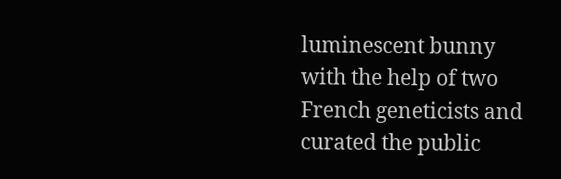luminescent bunny with the help of two French geneticists and curated the public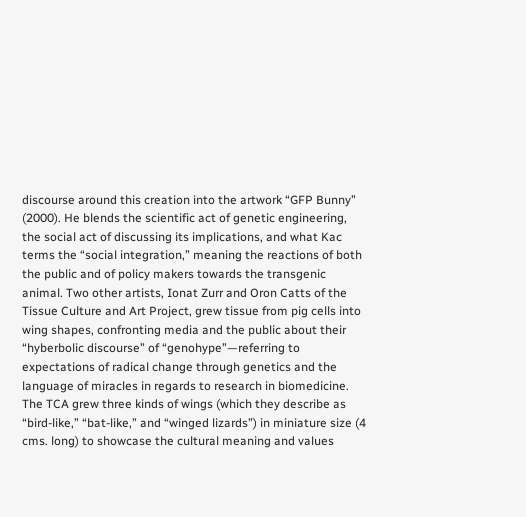discourse around this creation into the artwork “GFP Bunny” (2000). He blends the scientific act of genetic engineering, the social act of discussing its implications, and what Kac terms the “social integration,” meaning the reactions of both the public and of policy makers towards the transgenic animal. Two other artists, Ionat Zurr and Oron Catts of the Tissue Culture and Art Project, grew tissue from pig cells into wing shapes, confronting media and the public about their “hyberbolic discourse” of “genohype”—referring to expectations of radical change through genetics and the language of miracles in regards to research in biomedicine. The TCA grew three kinds of wings (which they describe as “bird-like,” “bat-like,” and “winged lizards”) in miniature size (4 cms. long) to showcase the cultural meaning and values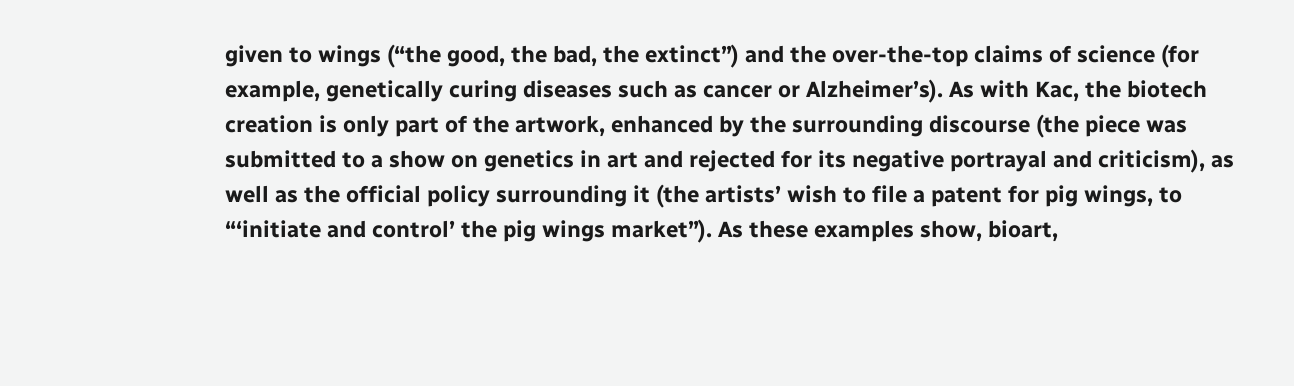given to wings (“the good, the bad, the extinct”) and the over-the-top claims of science (for example, genetically curing diseases such as cancer or Alzheimer’s). As with Kac, the biotech creation is only part of the artwork, enhanced by the surrounding discourse (the piece was submitted to a show on genetics in art and rejected for its negative portrayal and criticism), as well as the official policy surrounding it (the artists’ wish to file a patent for pig wings, to “‘initiate and control’ the pig wings market”). As these examples show, bioart,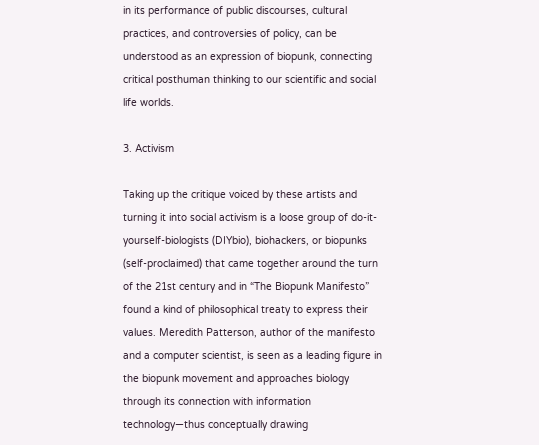in its performance of public discourses, cultural practices, and controversies of policy, can be understood as an expression of biopunk, connecting critical posthuman thinking to our scientific and social life worlds.

3. Activism

Taking up the critique voiced by these artists and turning it into social activism is a loose group of do-it-yourself-biologists (DIYbio), biohackers, or biopunks (self-proclaimed) that came together around the turn of the 21st century and in “The Biopunk Manifesto” found a kind of philosophical treaty to express their values. Meredith Patterson, author of the manifesto and a computer scientist, is seen as a leading figure in the biopunk movement and approaches biology through its connection with information technology—thus conceptually drawing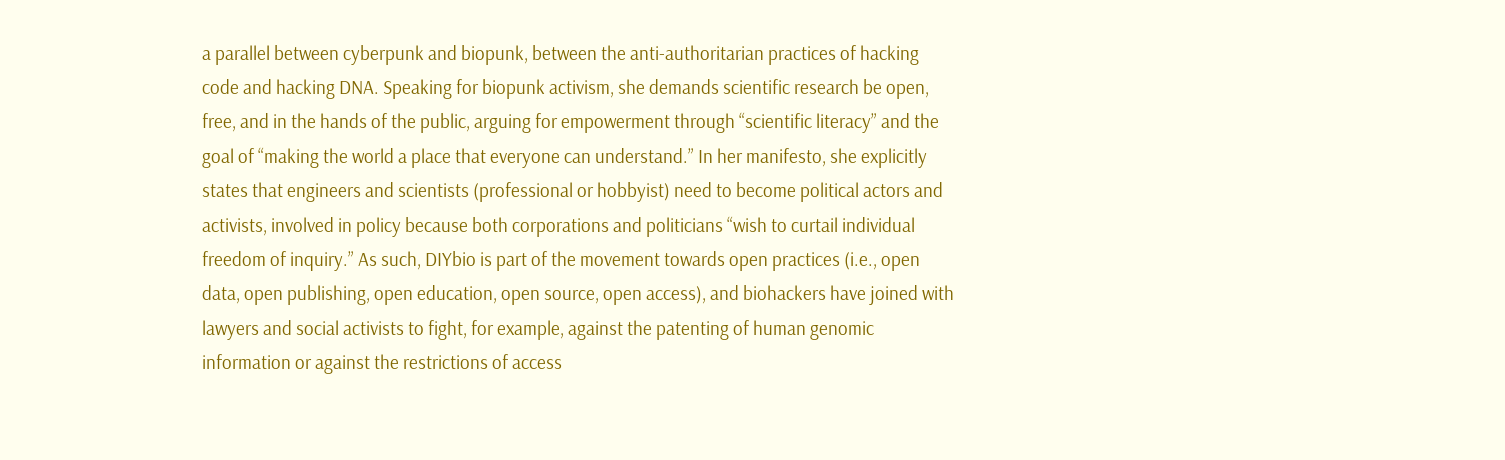a parallel between cyberpunk and biopunk, between the anti-authoritarian practices of hacking code and hacking DNA. Speaking for biopunk activism, she demands scientific research be open, free, and in the hands of the public, arguing for empowerment through “scientific literacy” and the goal of “making the world a place that everyone can understand.” In her manifesto, she explicitly states that engineers and scientists (professional or hobbyist) need to become political actors and activists, involved in policy because both corporations and politicians “wish to curtail individual freedom of inquiry.” As such, DIYbio is part of the movement towards open practices (i.e., open data, open publishing, open education, open source, open access), and biohackers have joined with lawyers and social activists to fight, for example, against the patenting of human genomic information or against the restrictions of access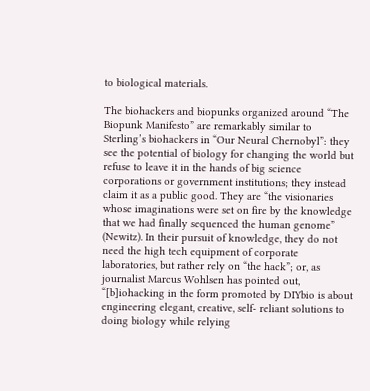to biological materials.

The biohackers and biopunks organized around “The Biopunk Manifesto” are remarkably similar to Sterling’s biohackers in “Our Neural Chernobyl”: they see the potential of biology for changing the world but refuse to leave it in the hands of big science corporations or government institutions; they instead claim it as a public good. They are “the visionaries whose imaginations were set on fire by the knowledge that we had finally sequenced the human genome” (Newitz). In their pursuit of knowledge, they do not need the high tech equipment of corporate laboratories, but rather rely on “the hack”; or, as journalist Marcus Wohlsen has pointed out, “[b]iohacking in the form promoted by DIYbio is about engineering elegant, creative, self- reliant solutions to doing biology while relying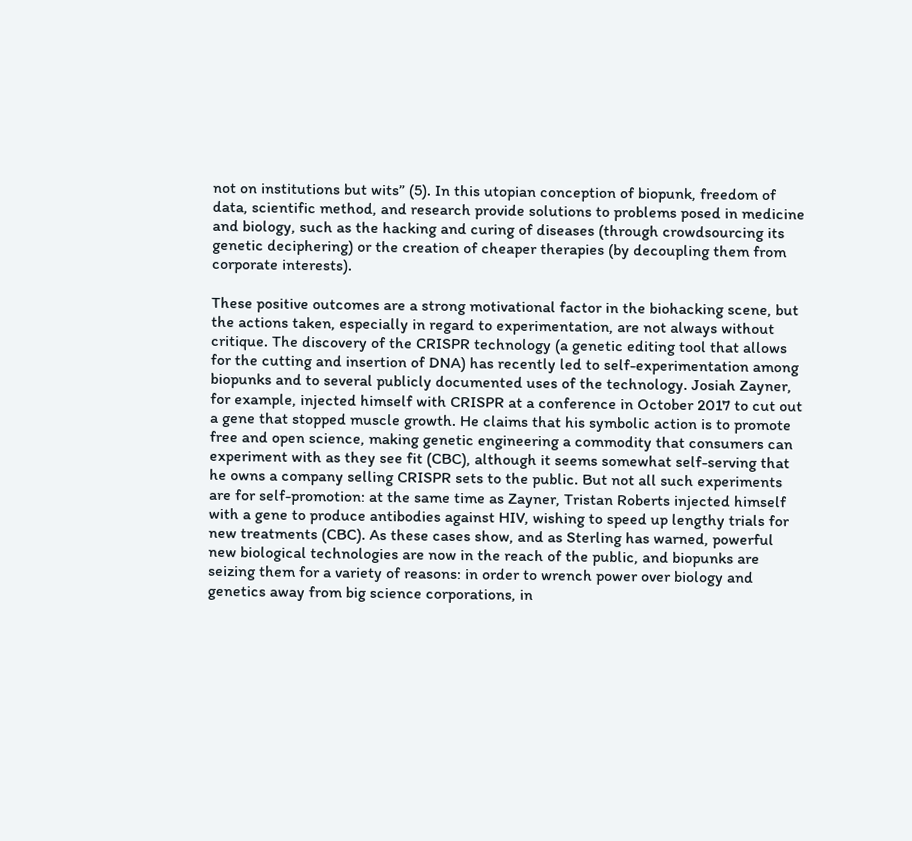not on institutions but wits” (5). In this utopian conception of biopunk, freedom of data, scientific method, and research provide solutions to problems posed in medicine and biology, such as the hacking and curing of diseases (through crowdsourcing its genetic deciphering) or the creation of cheaper therapies (by decoupling them from corporate interests).

These positive outcomes are a strong motivational factor in the biohacking scene, but the actions taken, especially in regard to experimentation, are not always without critique. The discovery of the CRISPR technology (a genetic editing tool that allows for the cutting and insertion of DNA) has recently led to self-experimentation among biopunks and to several publicly documented uses of the technology. Josiah Zayner, for example, injected himself with CRISPR at a conference in October 2017 to cut out a gene that stopped muscle growth. He claims that his symbolic action is to promote free and open science, making genetic engineering a commodity that consumers can experiment with as they see fit (CBC), although it seems somewhat self-serving that he owns a company selling CRISPR sets to the public. But not all such experiments are for self-promotion: at the same time as Zayner, Tristan Roberts injected himself with a gene to produce antibodies against HIV, wishing to speed up lengthy trials for new treatments (CBC). As these cases show, and as Sterling has warned, powerful new biological technologies are now in the reach of the public, and biopunks are seizing them for a variety of reasons: in order to wrench power over biology and genetics away from big science corporations, in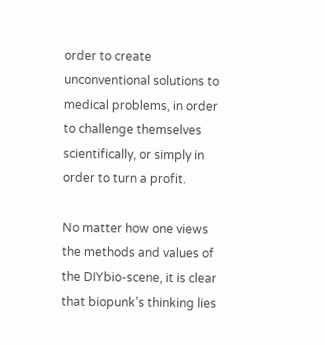order to create unconventional solutions to medical problems, in order to challenge themselves scientifically, or simply in order to turn a profit.

No matter how one views the methods and values of the DIYbio-scene, it is clear that biopunk’s thinking lies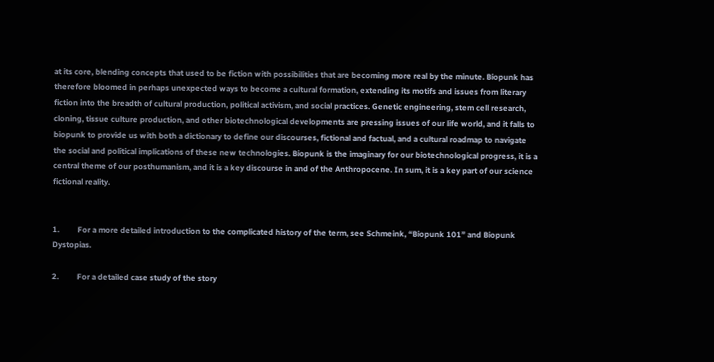at its core, blending concepts that used to be fiction with possibilities that are becoming more real by the minute. Biopunk has therefore bloomed in perhaps unexpected ways to become a cultural formation, extending its motifs and issues from literary fiction into the breadth of cultural production, political activism, and social practices. Genetic engineering, stem cell research, cloning, tissue culture production, and other biotechnological developments are pressing issues of our life world, and it falls to biopunk to provide us with both a dictionary to define our discourses, fictional and factual, and a cultural roadmap to navigate the social and political implications of these new technologies. Biopunk is the imaginary for our biotechnological progress, it is a central theme of our posthumanism, and it is a key discourse in and of the Anthropocene. In sum, it is a key part of our science fictional reality.


1.         For a more detailed introduction to the complicated history of the term, see Schmeink, “Biopunk 101” and Biopunk Dystopias.

2.         For a detailed case study of the story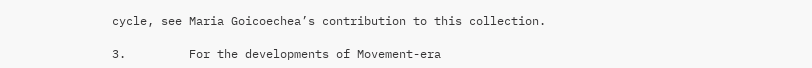cycle, see Maria Goicoechea’s contribution to this collection.

3.         For the developments of Movement-era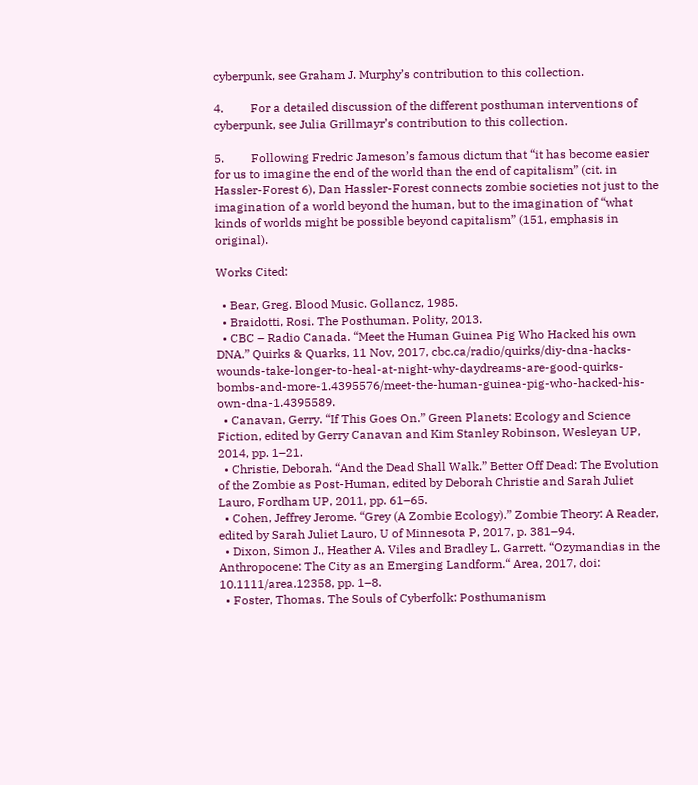cyberpunk, see Graham J. Murphy’s contribution to this collection.

4.         For a detailed discussion of the different posthuman interventions of cyberpunk, see Julia Grillmayr’s contribution to this collection.

5.         Following Fredric Jameson’s famous dictum that “it has become easier for us to imagine the end of the world than the end of capitalism” (cit. in Hassler-Forest 6), Dan Hassler-Forest connects zombie societies not just to the imagination of a world beyond the human, but to the imagination of “what kinds of worlds might be possible beyond capitalism” (151, emphasis in original).

Works Cited:

  • Bear, Greg. Blood Music. Gollancz, 1985.
  • Braidotti, Rosi. The Posthuman. Polity, 2013.
  • CBC – Radio Canada. “Meet the Human Guinea Pig Who Hacked his own DNA.” Quirks & Quarks, 11 Nov, 2017, cbc.ca/radio/quirks/diy-dna-hacks-wounds-take-longer-to-heal-at-night-why-daydreams-are-good-quirks-bombs-and-more-1.4395576/meet-the-human-guinea-pig-who-hacked-his-own-dna-1.4395589.
  • Canavan, Gerry. “If This Goes On.” Green Planets: Ecology and Science Fiction, edited by Gerry Canavan and Kim Stanley Robinson, Wesleyan UP, 2014, pp. 1–21.
  • Christie, Deborah. “And the Dead Shall Walk.” Better Off Dead: The Evolution of the Zombie as Post-Human, edited by Deborah Christie and Sarah Juliet Lauro, Fordham UP, 2011, pp. 61–65.
  • Cohen, Jeffrey Jerome. “Grey (A Zombie Ecology).” Zombie Theory: A Reader, edited by Sarah Juliet Lauro, U of Minnesota P, 2017, p. 381–94.
  • Dixon, Simon J., Heather A. Viles and Bradley L. Garrett. “Ozymandias in the Anthropocene: The City as an Emerging Landform.“ Area, 2017, doi: 10.1111/area.12358, pp. 1–8.
  • Foster, Thomas. The Souls of Cyberfolk: Posthumanism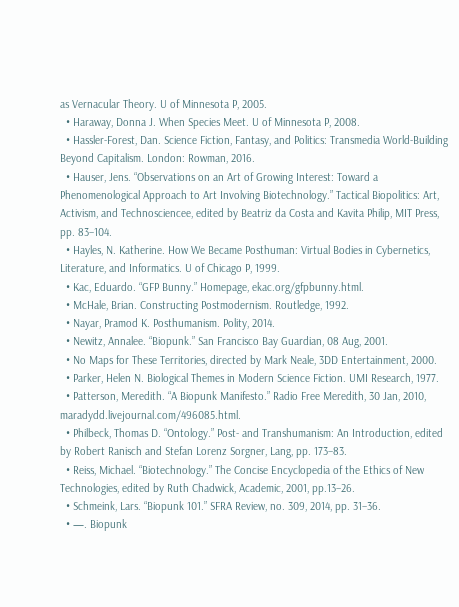as Vernacular Theory. U of Minnesota P, 2005.
  • Haraway, Donna J. When Species Meet. U of Minnesota P, 2008.
  • Hassler-Forest, Dan. Science Fiction, Fantasy, and Politics: Transmedia World-Building Beyond Capitalism. London: Rowman, 2016.
  • Hauser, Jens. “Observations on an Art of Growing Interest: Toward a Phenomenological Approach to Art Involving Biotechnology.” Tactical Biopolitics: Art, Activism, and Technosciencee, edited by Beatriz da Costa and Kavita Philip, MIT Press, pp. 83–104.
  • Hayles, N. Katherine. How We Became Posthuman: Virtual Bodies in Cybernetics, Literature, and Informatics. U of Chicago P, 1999.
  • Kac, Eduardo. “GFP Bunny.” Homepage, ekac.org/gfpbunny.html.
  • McHale, Brian. Constructing Postmodernism. Routledge, 1992.
  • Nayar, Pramod K. Posthumanism. Polity, 2014.
  • Newitz, Annalee. “Biopunk.” San Francisco Bay Guardian, 08 Aug, 2001.
  • No Maps for These Territories, directed by Mark Neale, 3DD Entertainment, 2000.
  • Parker, Helen N. Biological Themes in Modern Science Fiction. UMI Research, 1977.
  • Patterson, Meredith. “A Biopunk Manifesto.” Radio Free Meredith, 30 Jan, 2010, maradydd.livejournal.com/496085.html.
  • Philbeck, Thomas D. “Ontology.” Post- and Transhumanism: An Introduction, edited by Robert Ranisch and Stefan Lorenz Sorgner, Lang, pp. 173–83.
  • Reiss, Michael. “Biotechnology.” The Concise Encyclopedia of the Ethics of New Technologies, edited by Ruth Chadwick, Academic, 2001, pp.13–26.
  • Schmeink, Lars. “Biopunk 101.” SFRA Review, no. 309, 2014, pp. 31–36.
  • —. Biopunk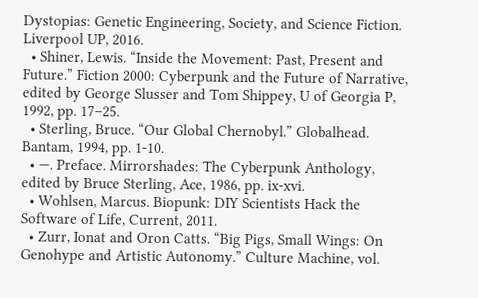Dystopias: Genetic Engineering, Society, and Science Fiction. Liverpool UP, 2016.
  • Shiner, Lewis. “Inside the Movement: Past, Present and Future.” Fiction 2000: Cyberpunk and the Future of Narrative, edited by George Slusser and Tom Shippey, U of Georgia P, 1992, pp. 17–25.
  • Sterling, Bruce. “Our Global Chernobyl.” Globalhead. Bantam, 1994, pp. 1-10.
  • —. Preface. Mirrorshades: The Cyberpunk Anthology, edited by Bruce Sterling, Ace, 1986, pp. ix-xvi.
  • Wohlsen, Marcus. Biopunk: DIY Scientists Hack the Software of Life, Current, 2011.
  • Zurr, Ionat and Oron Catts. “Big Pigs, Small Wings: On Genohype and Artistic Autonomy.” Culture Machine, vol.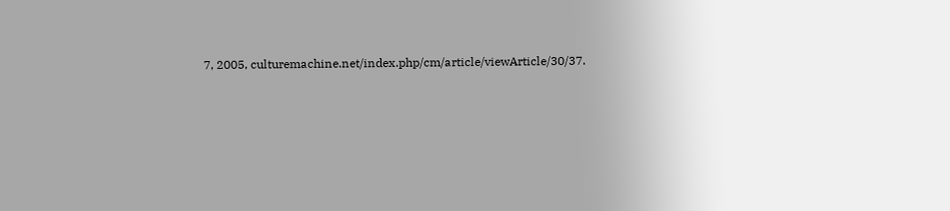7, 2005, culturemachine.net/index.php/cm/article/viewArticle/30/37.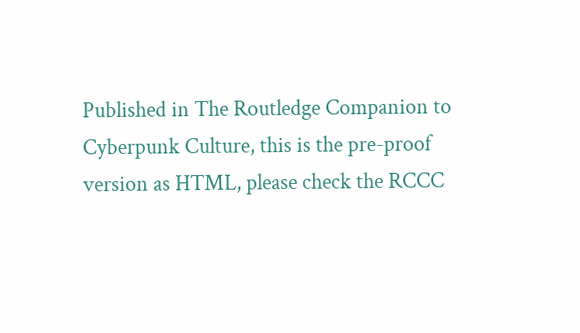Published in The Routledge Companion to Cyberpunk Culture, this is the pre-proof version as HTML, please check the RCCC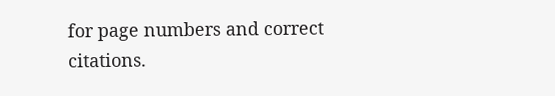for page numbers and correct citations.